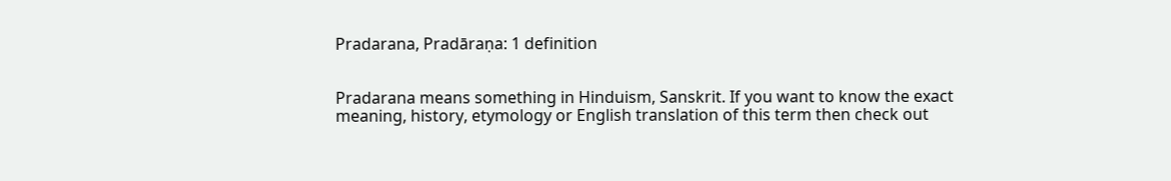Pradarana, Pradāraṇa: 1 definition


Pradarana means something in Hinduism, Sanskrit. If you want to know the exact meaning, history, etymology or English translation of this term then check out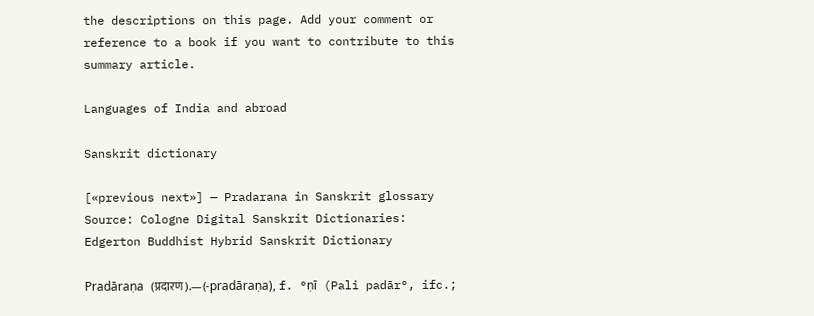the descriptions on this page. Add your comment or reference to a book if you want to contribute to this summary article.

Languages of India and abroad

Sanskrit dictionary

[«previous next»] — Pradarana in Sanskrit glossary
Source: Cologne Digital Sanskrit Dictionaries: Edgerton Buddhist Hybrid Sanskrit Dictionary

Pradāraṇa (प्रदारण).—(-pradāraṇa), f. °ṇī (Pali padār°, ifc.;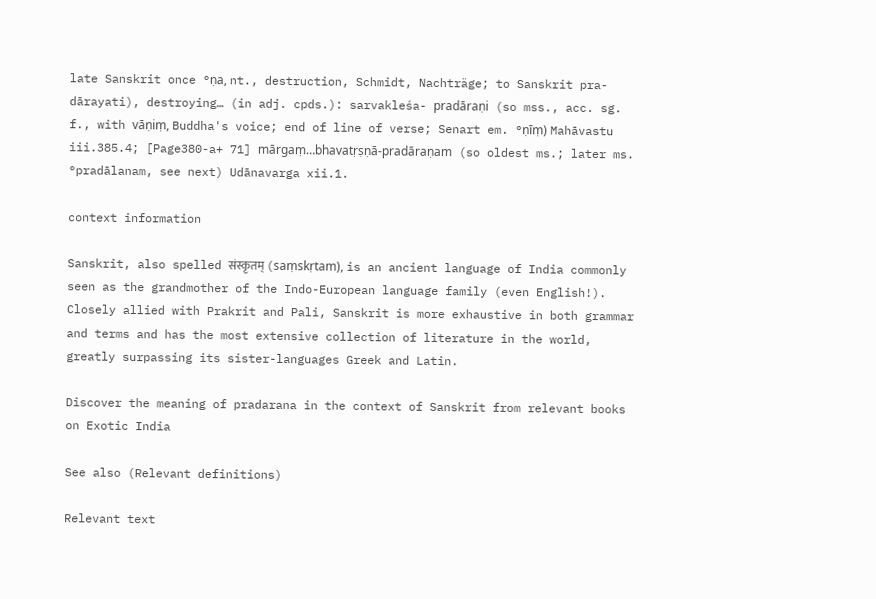late Sanskrit once °ṇa, nt., destruction, Schmidt, Nachträge; to Sanskrit pra- dārayati), destroying… (in adj. cpds.): sarvakleśa- pradāraṇi (so mss., acc. sg. f., with vāṇiṃ, Buddha's voice; end of line of verse; Senart em. °ṇīṃ) Mahāvastu iii.385.4; [Page380-a+ 71] mārgaṃ…bhavatṛṣṇā-pradāraṇam (so oldest ms.; later ms. °pradālanam, see next) Udānavarga xii.1.

context information

Sanskrit, also spelled संस्कृतम् (saṃskṛtam), is an ancient language of India commonly seen as the grandmother of the Indo-European language family (even English!). Closely allied with Prakrit and Pali, Sanskrit is more exhaustive in both grammar and terms and has the most extensive collection of literature in the world, greatly surpassing its sister-languages Greek and Latin.

Discover the meaning of pradarana in the context of Sanskrit from relevant books on Exotic India

See also (Relevant definitions)

Relevant text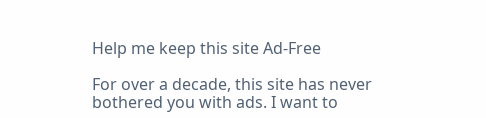Help me keep this site Ad-Free

For over a decade, this site has never bothered you with ads. I want to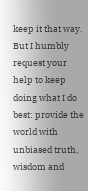keep it that way. But I humbly request your help to keep doing what I do best: provide the world with unbiased truth, wisdom and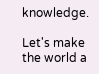knowledge.

Let's make the world a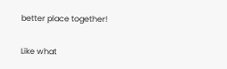better place together!

Like what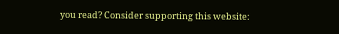you read? Consider supporting this website: